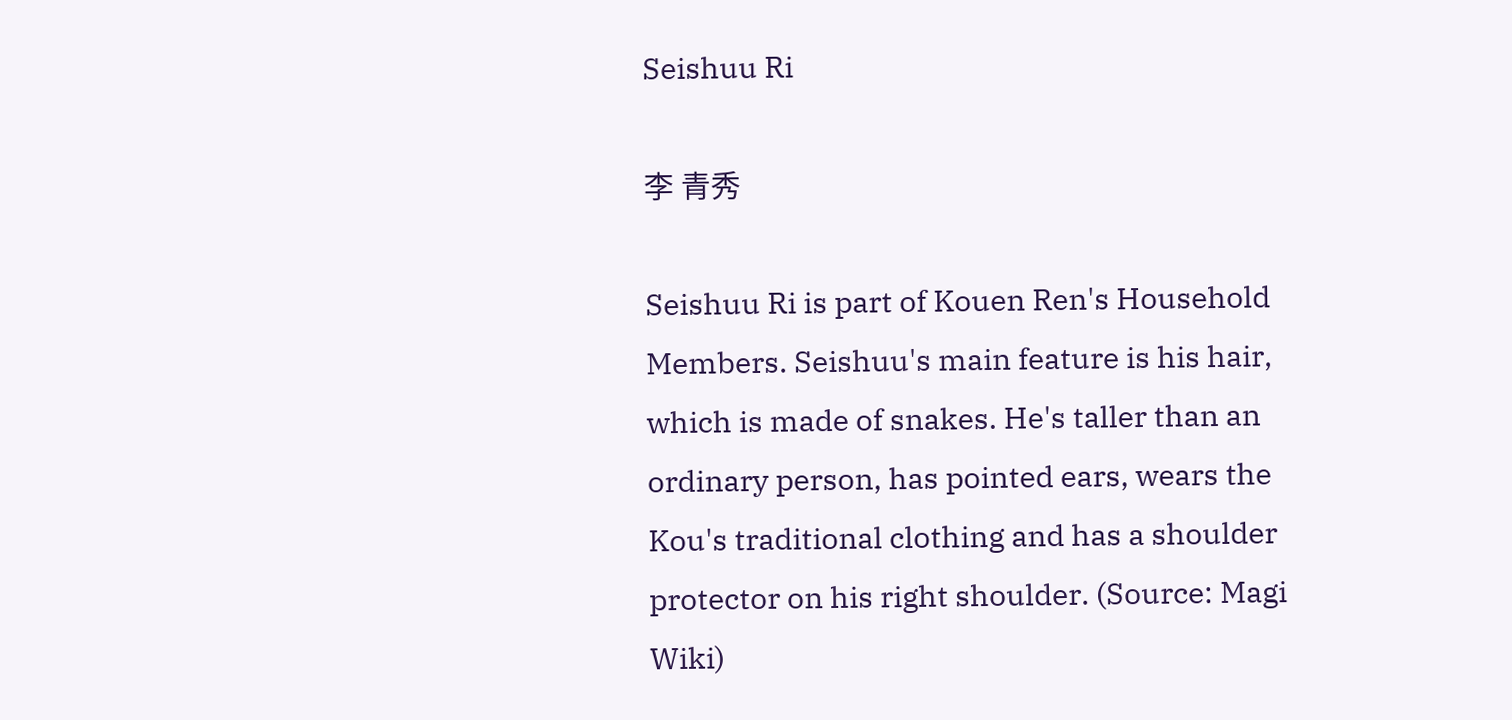Seishuu Ri

李 青秀

Seishuu Ri is part of Kouen Ren's Household Members. Seishuu's main feature is his hair, which is made of snakes. He's taller than an ordinary person, has pointed ears, wears the Kou's traditional clothing and has a shoulder protector on his right shoulder. (Source: Magi Wiki)